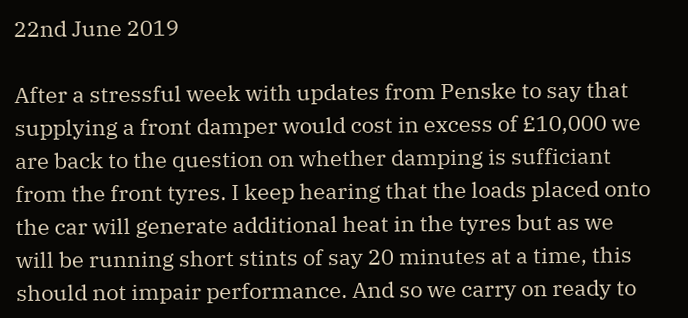22nd June 2019

After a stressful week with updates from Penske to say that supplying a front damper would cost in excess of £10,000 we are back to the question on whether damping is sufficiant from the front tyres. I keep hearing that the loads placed onto the car will generate additional heat in the tyres but as we will be running short stints of say 20 minutes at a time, this should not impair performance. And so we carry on ready to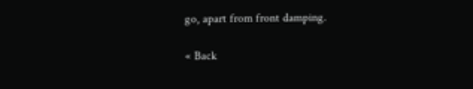go, apart from front damping.

« Back